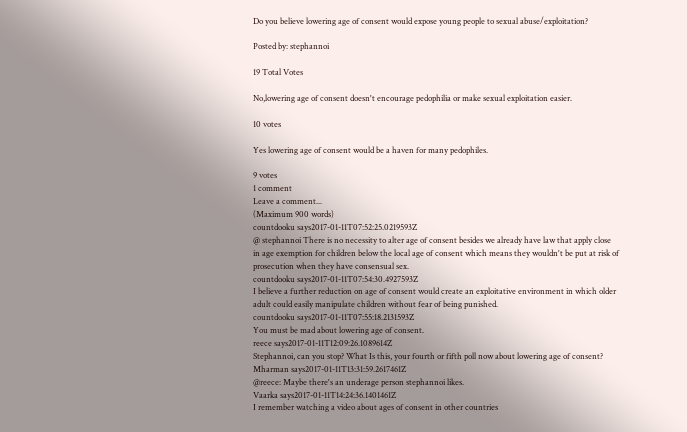Do you believe lowering age of consent would expose young people to sexual abuse/exploitation?

Posted by: stephannoi

19 Total Votes

No,lowering age of consent doesn't encourage pedophilia or make sexual exploitation easier.

10 votes

Yes lowering age of consent would be a haven for many pedophiles.

9 votes
1 comment
Leave a comment...
(Maximum 900 words)
countdooku says2017-01-11T07:52:25.0219593Z
@ stephannoi There is no necessity to alter age of consent besides we already have law that apply close in age exemption for children below the local age of consent which means they wouldn't be put at risk of prosecution when they have consensual sex.
countdooku says2017-01-11T07:54:30.4927593Z
I believe a further reduction on age of consent would create an exploitative environment in which older adult could easily manipulate children without fear of being punished.
countdooku says2017-01-11T07:55:18.2131593Z
You must be mad about lowering age of consent.
reece says2017-01-11T12:09:26.1089614Z
Stephannoi, can you stop? What Is this, your fourth or fifth poll now about lowering age of consent?
Mharman says2017-01-11T13:31:59.2617461Z
@reece: Maybe there's an underage person stephannoi likes.
Vaarka says2017-01-11T14:24:36.1401461Z
I remember watching a video about ages of consent in other countries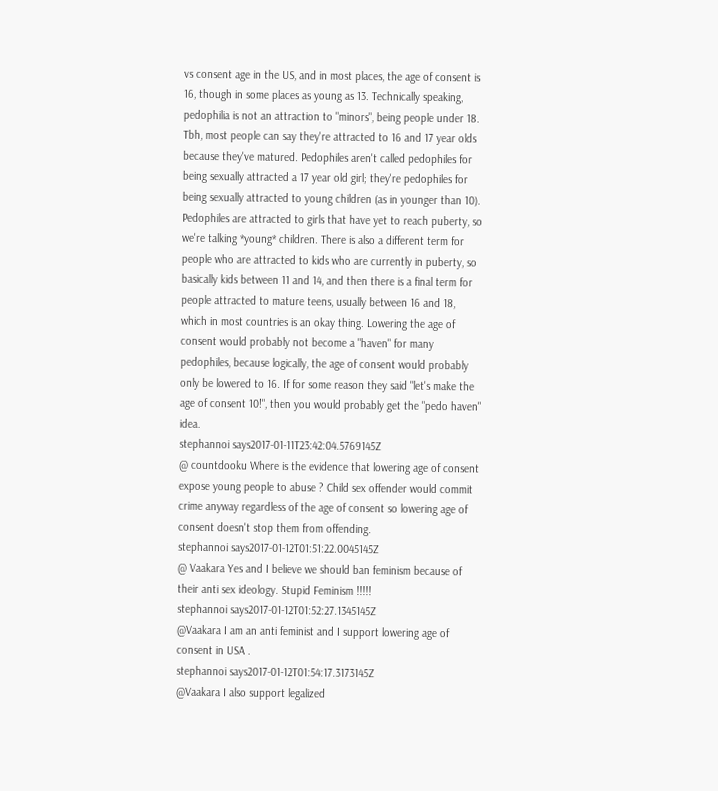vs consent age in the US, and in most places, the age of consent is 16, though in some places as young as 13. Technically speaking, pedophilia is not an attraction to "minors", being people under 18. Tbh, most people can say they're attracted to 16 and 17 year olds because they've matured. Pedophiles aren't called pedophiles for being sexually attracted a 17 year old girl; they're pedophiles for being sexually attracted to young children (as in younger than 10). Pedophiles are attracted to girls that have yet to reach puberty, so we're talking *young* children. There is also a different term for people who are attracted to kids who are currently in puberty, so basically kids between 11 and 14, and then there is a final term for people attracted to mature teens, usually between 16 and 18, which in most countries is an okay thing. Lowering the age of consent would probably not become a "haven" for many pedophiles, because logically, the age of consent would probably only be lowered to 16. If for some reason they said "let's make the age of consent 10!", then you would probably get the "pedo haven" idea.
stephannoi says2017-01-11T23:42:04.5769145Z
@ countdooku Where is the evidence that lowering age of consent expose young people to abuse ? Child sex offender would commit crime anyway regardless of the age of consent so lowering age of consent doesn't stop them from offending.
stephannoi says2017-01-12T01:51:22.0045145Z
@ Vaakara Yes and I believe we should ban feminism because of their anti sex ideology. Stupid Feminism !!!!!
stephannoi says2017-01-12T01:52:27.1345145Z
@Vaakara I am an anti feminist and I support lowering age of consent in USA .
stephannoi says2017-01-12T01:54:17.3173145Z
@Vaakara I also support legalized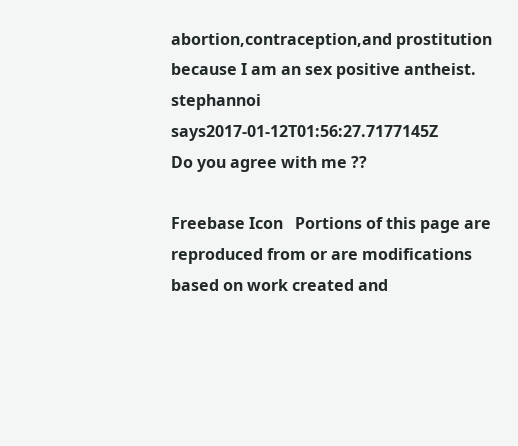abortion,contraception,and prostitution because I am an sex positive antheist.
stephannoi says2017-01-12T01:56:27.7177145Z
Do you agree with me ??

Freebase Icon   Portions of this page are reproduced from or are modifications based on work created and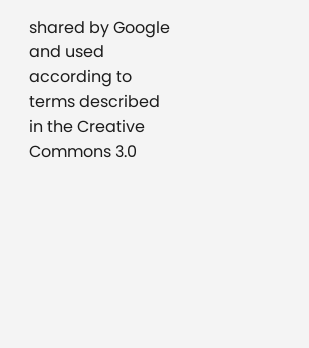shared by Google and used according to terms described in the Creative Commons 3.0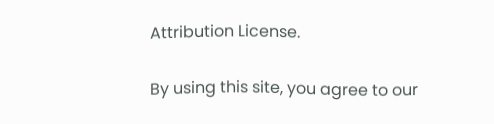Attribution License.

By using this site, you agree to our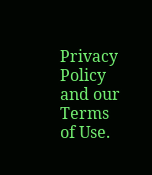Privacy Policy and our Terms of Use.